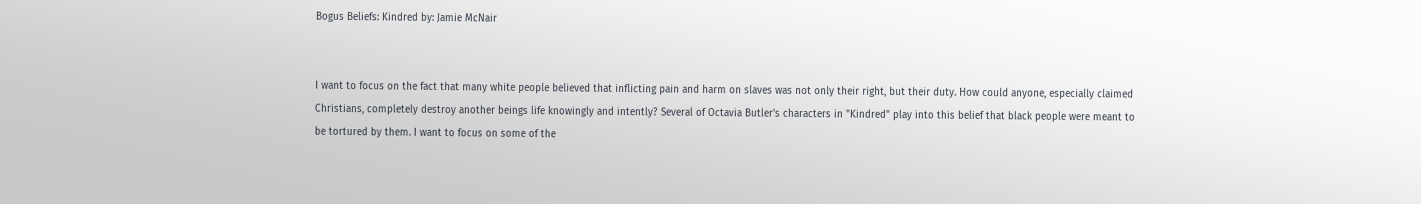Bogus Beliefs: Kindred by: Jamie McNair


I want to focus on the fact that many white people believed that inflicting pain and harm on slaves was not only their right, but their duty. How could anyone, especially claimed Christians, completely destroy another beings life knowingly and intently? Several of Octavia Butler's characters in "Kindred" play into this belief that black people were meant to be tortured by them. I want to focus on some of the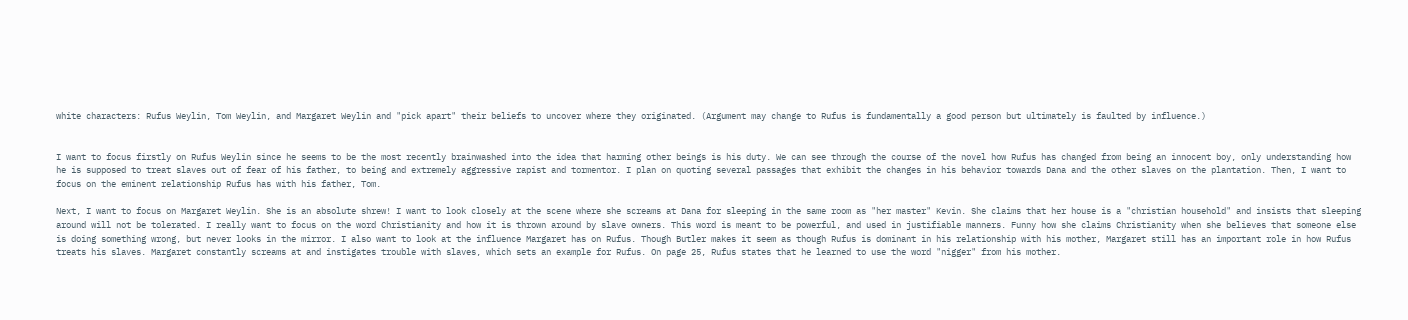white characters: Rufus Weylin, Tom Weylin, and Margaret Weylin and "pick apart" their beliefs to uncover where they originated. (Argument may change to Rufus is fundamentally a good person but ultimately is faulted by influence.)


I want to focus firstly on Rufus Weylin since he seems to be the most recently brainwashed into the idea that harming other beings is his duty. We can see through the course of the novel how Rufus has changed from being an innocent boy, only understanding how he is supposed to treat slaves out of fear of his father, to being and extremely aggressive rapist and tormentor. I plan on quoting several passages that exhibit the changes in his behavior towards Dana and the other slaves on the plantation. Then, I want to focus on the eminent relationship Rufus has with his father, Tom.

Next, I want to focus on Margaret Weylin. She is an absolute shrew! I want to look closely at the scene where she screams at Dana for sleeping in the same room as "her master" Kevin. She claims that her house is a "christian household" and insists that sleeping around will not be tolerated. I really want to focus on the word Christianity and how it is thrown around by slave owners. This word is meant to be powerful, and used in justifiable manners. Funny how she claims Christianity when she believes that someone else is doing something wrong, but never looks in the mirror. I also want to look at the influence Margaret has on Rufus. Though Butler makes it seem as though Rufus is dominant in his relationship with his mother, Margaret still has an important role in how Rufus treats his slaves. Margaret constantly screams at and instigates trouble with slaves, which sets an example for Rufus. On page 25, Rufus states that he learned to use the word "nigger" from his mother.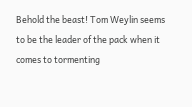Behold the beast! Tom Weylin seems to be the leader of the pack when it comes to tormenting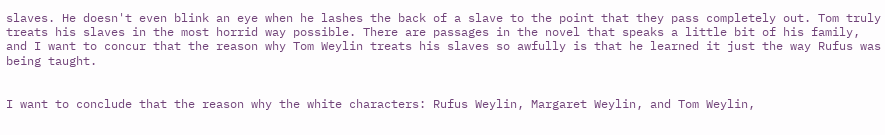slaves. He doesn't even blink an eye when he lashes the back of a slave to the point that they pass completely out. Tom truly treats his slaves in the most horrid way possible. There are passages in the novel that speaks a little bit of his family, and I want to concur that the reason why Tom Weylin treats his slaves so awfully is that he learned it just the way Rufus was being taught.


I want to conclude that the reason why the white characters: Rufus Weylin, Margaret Weylin, and Tom Weylin,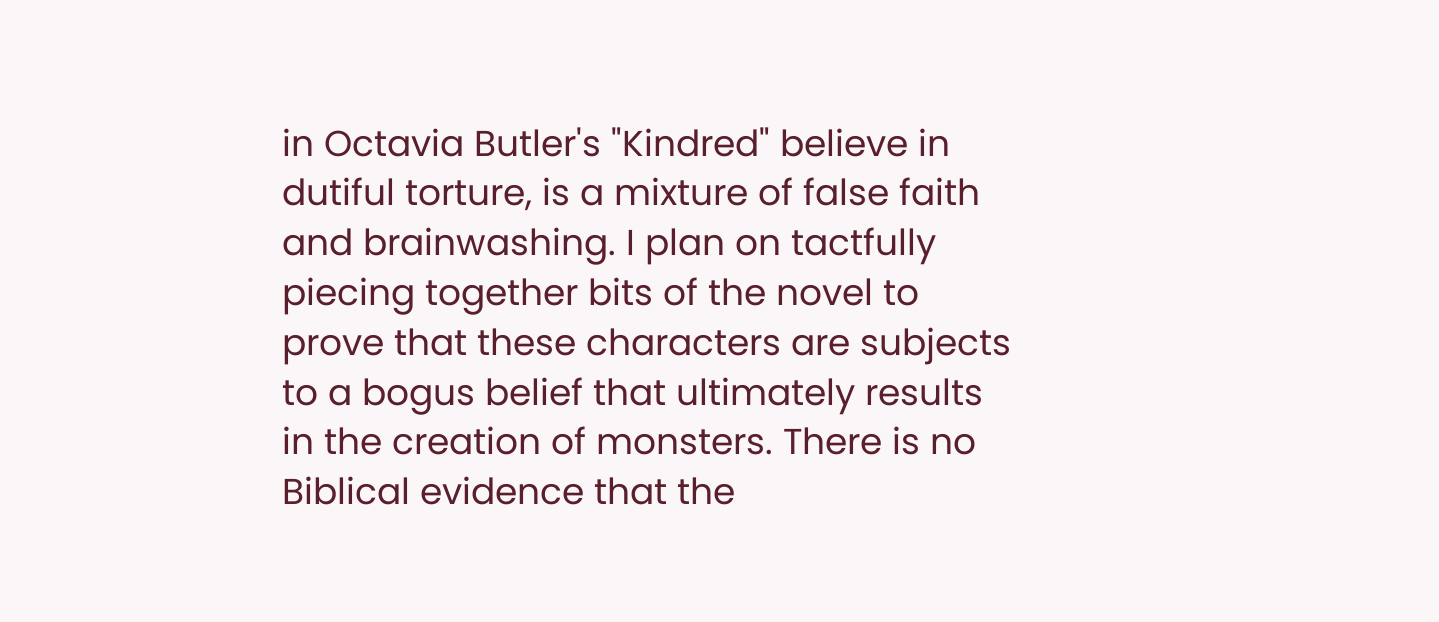in Octavia Butler's "Kindred" believe in dutiful torture, is a mixture of false faith and brainwashing. I plan on tactfully piecing together bits of the novel to prove that these characters are subjects to a bogus belief that ultimately results in the creation of monsters. There is no Biblical evidence that the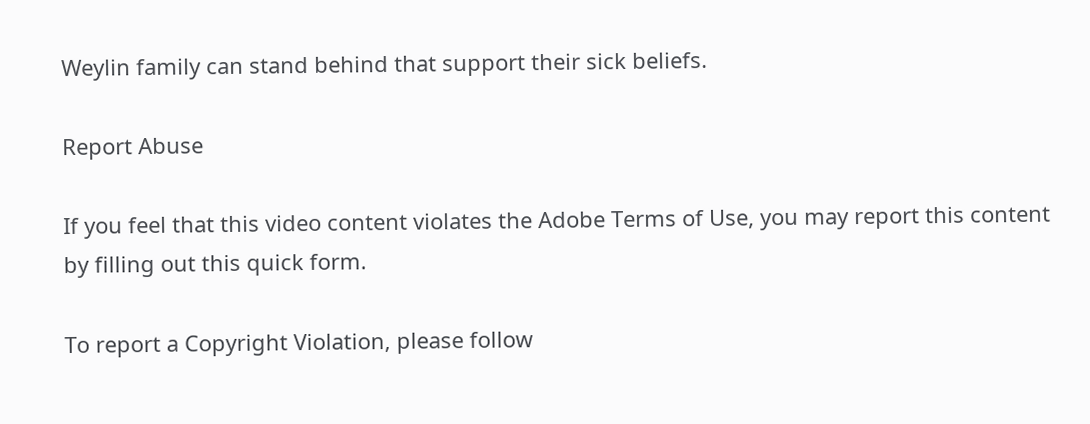Weylin family can stand behind that support their sick beliefs.

Report Abuse

If you feel that this video content violates the Adobe Terms of Use, you may report this content by filling out this quick form.

To report a Copyright Violation, please follow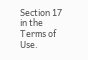Section 17 in the Terms of Use.